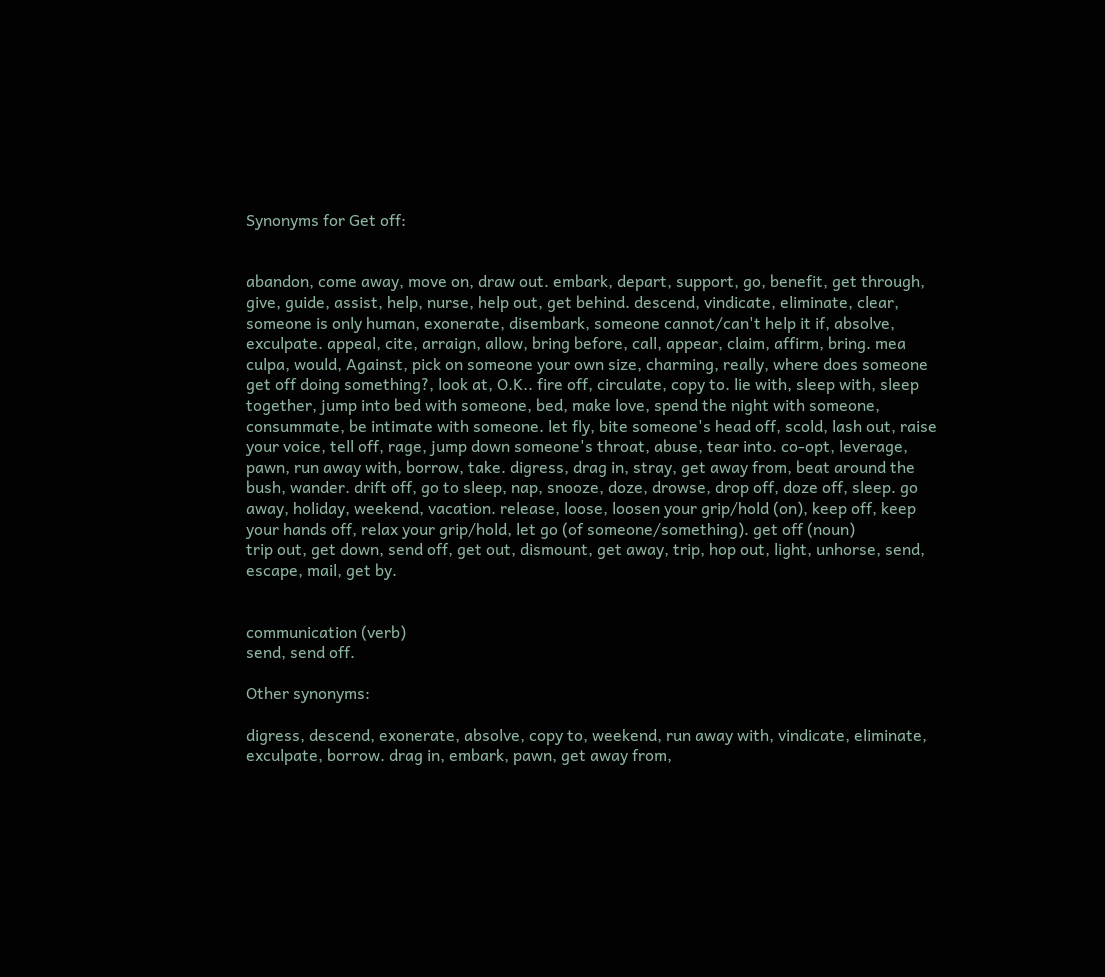Synonyms for Get off:


abandon, come away, move on, draw out. embark, depart, support, go, benefit, get through, give, guide, assist, help, nurse, help out, get behind. descend, vindicate, eliminate, clear, someone is only human, exonerate, disembark, someone cannot/can't help it if, absolve, exculpate. appeal, cite, arraign, allow, bring before, call, appear, claim, affirm, bring. mea culpa, would, Against, pick on someone your own size, charming, really, where does someone get off doing something?, look at, O.K.. fire off, circulate, copy to. lie with, sleep with, sleep together, jump into bed with someone, bed, make love, spend the night with someone, consummate, be intimate with someone. let fly, bite someone's head off, scold, lash out, raise your voice, tell off, rage, jump down someone's throat, abuse, tear into. co-opt, leverage, pawn, run away with, borrow, take. digress, drag in, stray, get away from, beat around the bush, wander. drift off, go to sleep, nap, snooze, doze, drowse, drop off, doze off, sleep. go away, holiday, weekend, vacation. release, loose, loosen your grip/hold (on), keep off, keep your hands off, relax your grip/hold, let go (of someone/something). get off (noun)
trip out, get down, send off, get out, dismount, get away, trip, hop out, light, unhorse, send, escape, mail, get by.


communication (verb)
send, send off.

Other synonyms:

digress, descend, exonerate, absolve, copy to, weekend, run away with, vindicate, eliminate, exculpate, borrow. drag in, embark, pawn, get away from,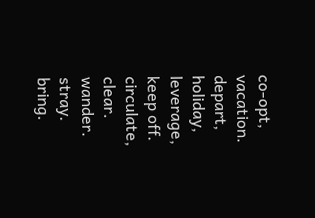co-opt, vacation. depart, holiday, leverage, keep off. circulate, clear. wander. stray. bring.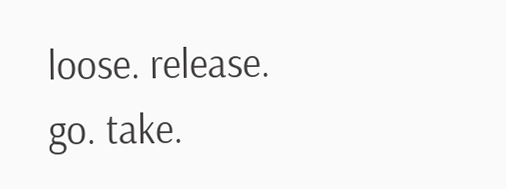loose. release. go. take.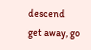descend
get away, go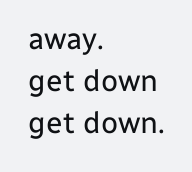away.
get down
get down.